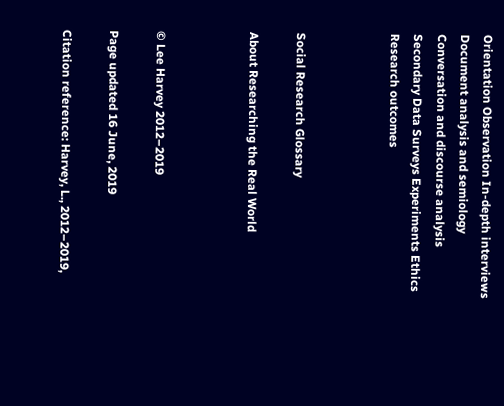Orientation Observation In-depth interviews Document analysis and semiology Conversation and discourse analysis Secondary Data Surveys Experiments Ethics Research outcomes



Social Research Glossary

About Researching the Real World



© Lee Harvey 2012–2019

Page updated 16 June, 2019

Citation reference: Harvey, L., 2012–2019,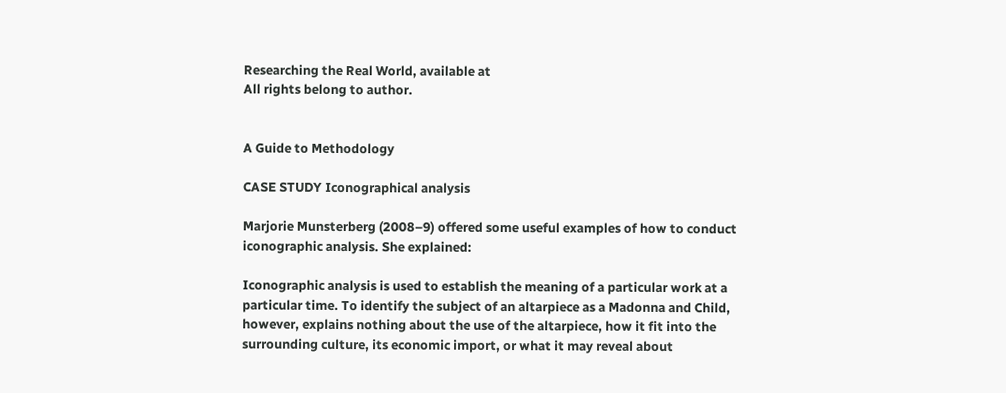Researching the Real World, available at
All rights belong to author.


A Guide to Methodology

CASE STUDY Iconographical analysis

Marjorie Munsterberg (2008–9) offered some useful examples of how to conduct iconographic analysis. She explained:

Iconographic analysis is used to establish the meaning of a particular work at a particular time. To identify the subject of an altarpiece as a Madonna and Child, however, explains nothing about the use of the altarpiece, how it fit into the surrounding culture, its economic import, or what it may reveal about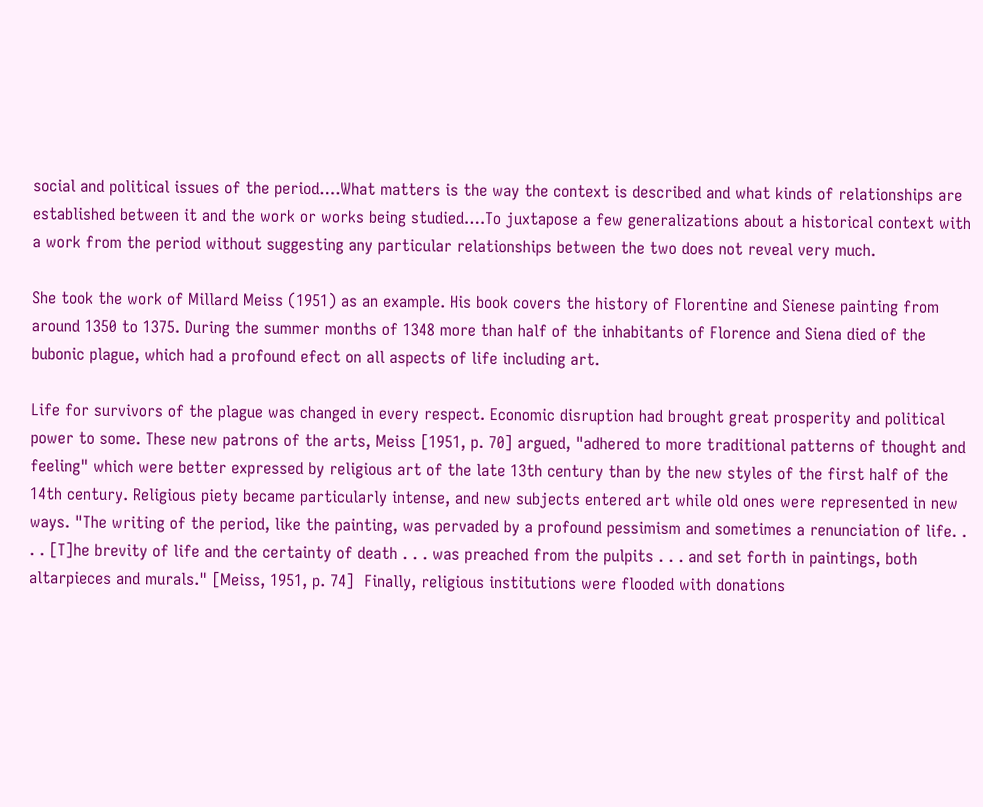social and political issues of the period….What matters is the way the context is described and what kinds of relationships are established between it and the work or works being studied….To juxtapose a few generalizations about a historical context with a work from the period without suggesting any particular relationships between the two does not reveal very much.

She took the work of Millard Meiss (1951) as an example. His book covers the history of Florentine and Sienese painting from around 1350 to 1375. During the summer months of 1348 more than half of the inhabitants of Florence and Siena died of the bubonic plague, which had a profound efect on all aspects of life including art.

Life for survivors of the plague was changed in every respect. Economic disruption had brought great prosperity and political power to some. These new patrons of the arts, Meiss [1951, p. 70] argued, "adhered to more traditional patterns of thought and feeling" which were better expressed by religious art of the late 13th century than by the new styles of the first half of the 14th century. Religious piety became particularly intense, and new subjects entered art while old ones were represented in new ways. "The writing of the period, like the painting, was pervaded by a profound pessimism and sometimes a renunciation of life. . . . [T]he brevity of life and the certainty of death . . . was preached from the pulpits . . . and set forth in paintings, both altarpieces and murals." [Meiss, 1951, p. 74]  Finally, religious institutions were flooded with donations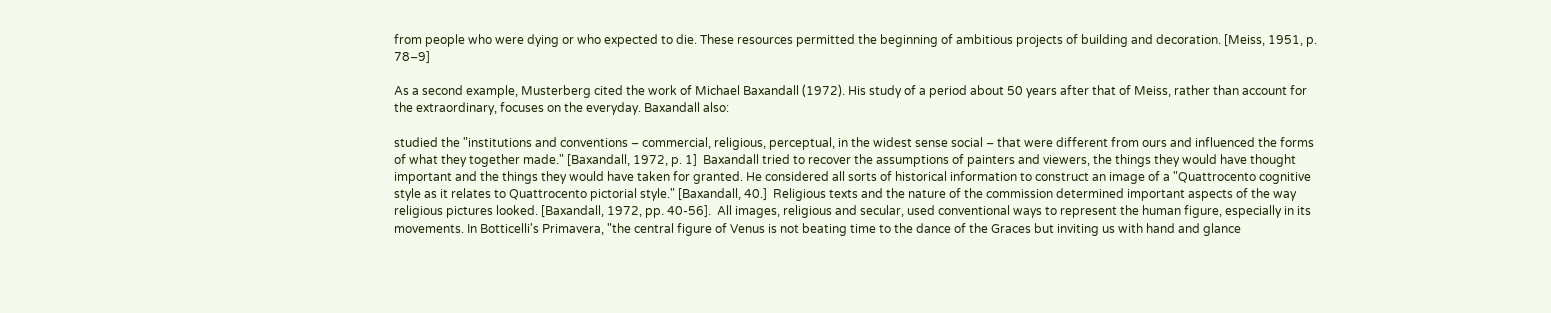from people who were dying or who expected to die. These resources permitted the beginning of ambitious projects of building and decoration. [Meiss, 1951, p. 78–9]

As a second example, Musterberg cited the work of Michael Baxandall (1972). His study of a period about 50 years after that of Meiss, rather than account for the extraordinary, focuses on the everyday. Baxandall also:

studied the "institutions and conventions – commercial, religious, perceptual, in the widest sense social – that were different from ours and influenced the forms of what they together made." [Baxandall, 1972, p. 1]  Baxandall tried to recover the assumptions of painters and viewers, the things they would have thought important and the things they would have taken for granted. He considered all sorts of historical information to construct an image of a "Quattrocento cognitive style as it relates to Quattrocento pictorial style." [Baxandall, 40.]  Religious texts and the nature of the commission determined important aspects of the way religious pictures looked. [Baxandall, 1972, pp. 40-56].  All images, religious and secular, used conventional ways to represent the human figure, especially in its movements. In Botticelli's Primavera, "the central figure of Venus is not beating time to the dance of the Graces but inviting us with hand and glance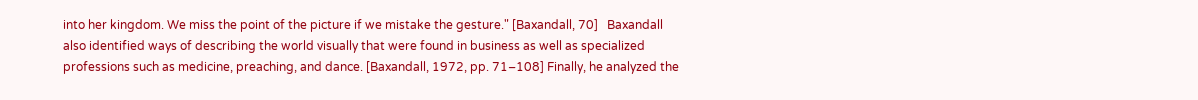into her kingdom. We miss the point of the picture if we mistake the gesture." [Baxandall, 70]   Baxandall also identified ways of describing the world visually that were found in business as well as specialized professions such as medicine, preaching, and dance. [Baxandall, 1972, pp. 71–108] Finally, he analyzed the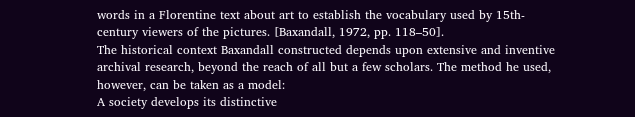words in a Florentine text about art to establish the vocabulary used by 15th-century viewers of the pictures. [Baxandall, 1972, pp. 118–50].
The historical context Baxandall constructed depends upon extensive and inventive archival research, beyond the reach of all but a few scholars. The method he used, however, can be taken as a model:
A society develops its distinctive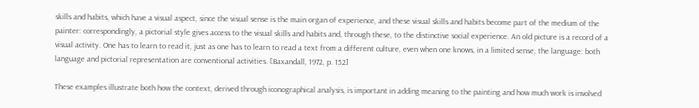skills and habits, which have a visual aspect, since the visual sense is the main organ of experience, and these visual skills and habits become part of the medium of the painter: correspondingly, a pictorial style gives access to the visual skills and habits and, through these, to the distinctive social experience. An old picture is a record of a visual activity. One has to learn to read it, just as one has to learn to read a text from a different culture, even when one knows, in a limited sense, the language: both language and pictorial representation are conventional activities. [Baxandall, 1972, p. 152]

These examples illustrate both how the context, derived through iconographical analysis, is important in adding meaning to the painting and how much work is involved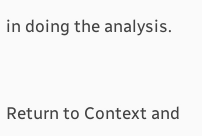in doing the analysis.


Return to Context and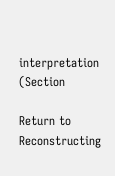interpretation (Section

Return to Reconstructing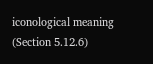iconological meaning (Section 5.12.6)